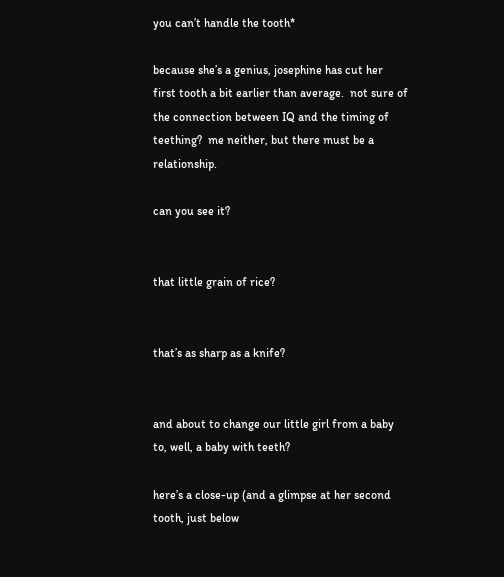you can’t handle the tooth*

because she’s a genius, josephine has cut her first tooth a bit earlier than average.  not sure of the connection between IQ and the timing of teething?  me neither, but there must be a relationship.

can you see it?


that little grain of rice?


that’s as sharp as a knife?


and about to change our little girl from a baby to, well, a baby with teeth?

here’s a close-up (and a glimpse at her second tooth, just below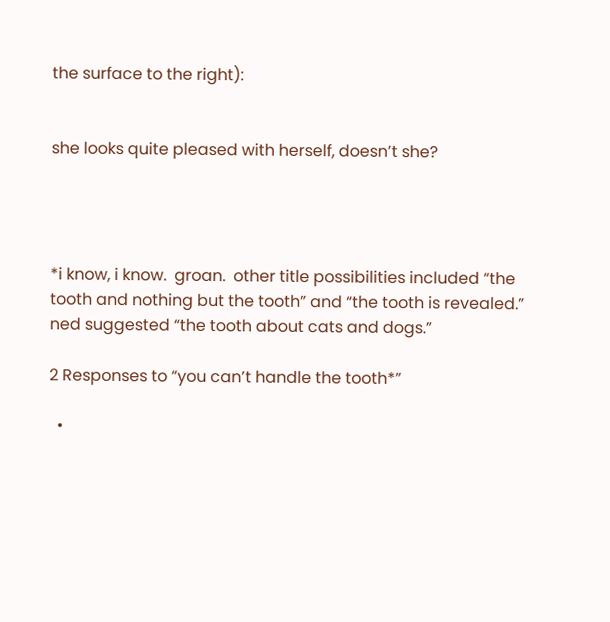the surface to the right):


she looks quite pleased with herself, doesn’t she?




*i know, i know.  groan.  other title possibilities included “the tooth and nothing but the tooth” and “the tooth is revealed.”  ned suggested “the tooth about cats and dogs.”

2 Responses to “you can’t handle the tooth*”

  •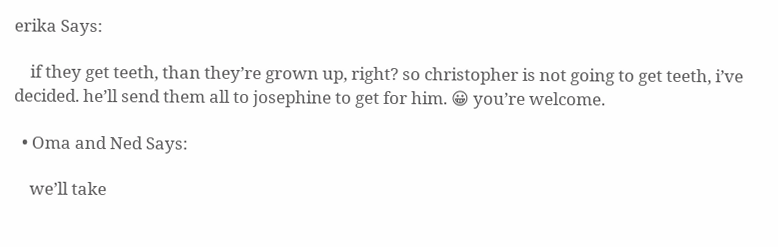erika Says:

    if they get teeth, than they’re grown up, right? so christopher is not going to get teeth, i’ve decided. he’ll send them all to josephine to get for him. 😀 you’re welcome.

  • Oma and Ned Says:

    we’ll take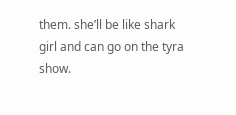them. she’ll be like shark girl and can go on the tyra show.